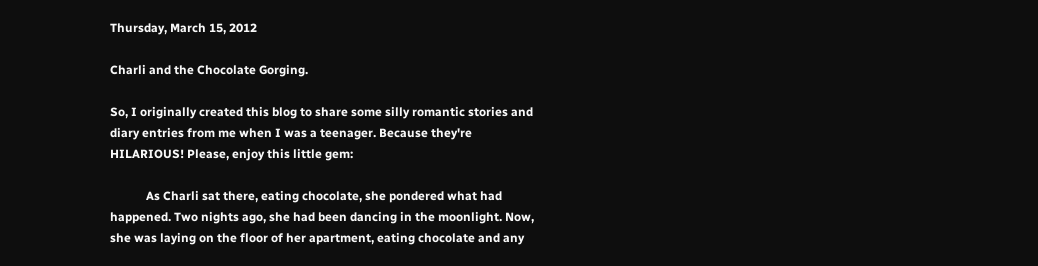Thursday, March 15, 2012

Charli and the Chocolate Gorging.

So, I originally created this blog to share some silly romantic stories and diary entries from me when I was a teenager. Because they're HILARIOUS! Please, enjoy this little gem:

            As Charli sat there, eating chocolate, she pondered what had happened. Two nights ago, she had been dancing in the moonlight. Now, she was laying on the floor of her apartment, eating chocolate and any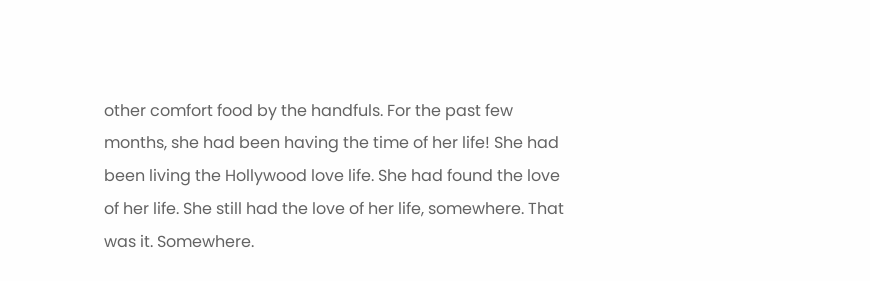other comfort food by the handfuls. For the past few months, she had been having the time of her life! She had been living the Hollywood love life. She had found the love of her life. She still had the love of her life, somewhere. That was it. Somewhere.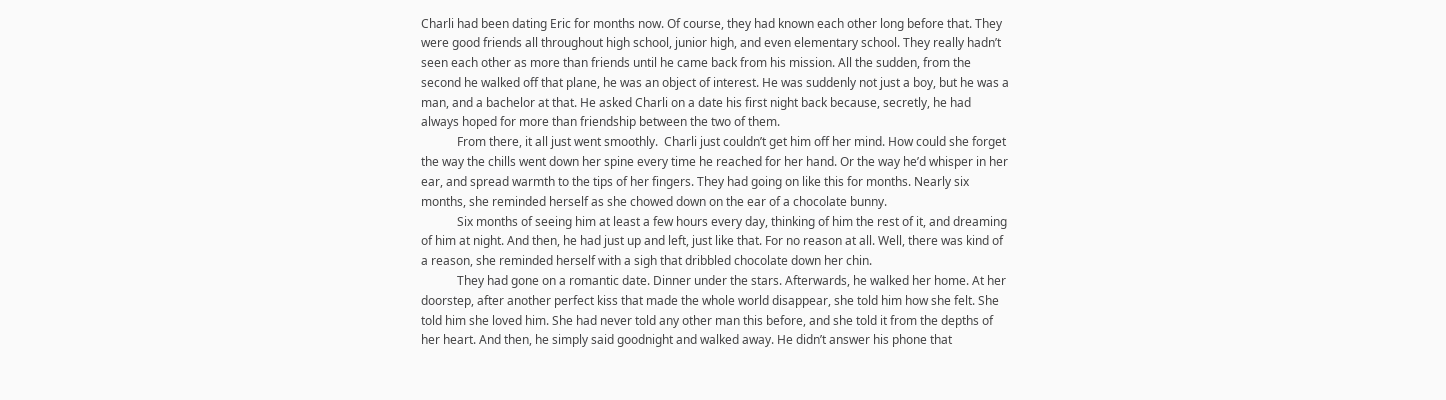Charli had been dating Eric for months now. Of course, they had known each other long before that. They were good friends all throughout high school, junior high, and even elementary school. They really hadn’t seen each other as more than friends until he came back from his mission. All the sudden, from the second he walked off that plane, he was an object of interest. He was suddenly not just a boy, but he was a man, and a bachelor at that. He asked Charli on a date his first night back because, secretly, he had always hoped for more than friendship between the two of them.
            From there, it all just went smoothly.  Charli just couldn’t get him off her mind. How could she forget the way the chills went down her spine every time he reached for her hand. Or the way he’d whisper in her ear, and spread warmth to the tips of her fingers. They had going on like this for months. Nearly six months, she reminded herself as she chowed down on the ear of a chocolate bunny.
            Six months of seeing him at least a few hours every day, thinking of him the rest of it, and dreaming of him at night. And then, he had just up and left, just like that. For no reason at all. Well, there was kind of a reason, she reminded herself with a sigh that dribbled chocolate down her chin.
            They had gone on a romantic date. Dinner under the stars. Afterwards, he walked her home. At her doorstep, after another perfect kiss that made the whole world disappear, she told him how she felt. She told him she loved him. She had never told any other man this before, and she told it from the depths of her heart. And then, he simply said goodnight and walked away. He didn’t answer his phone that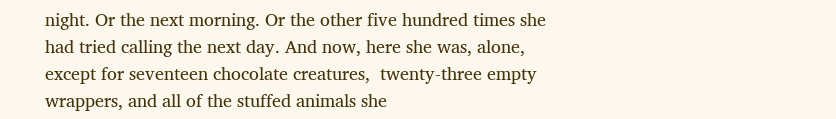night. Or the next morning. Or the other five hundred times she had tried calling the next day. And now, here she was, alone, except for seventeen chocolate creatures,  twenty-three empty wrappers, and all of the stuffed animals she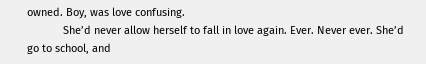owned. Boy, was love confusing.
            She’d never allow herself to fall in love again. Ever. Never ever. She’d go to school, and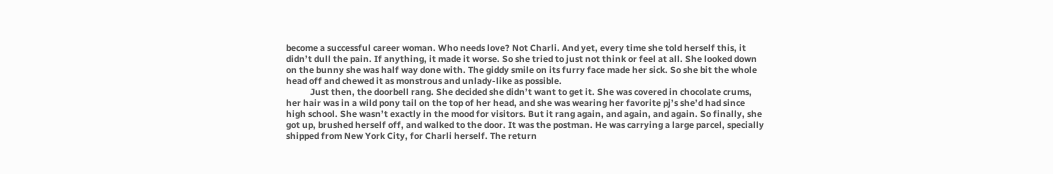become a successful career woman. Who needs love? Not Charli. And yet, every time she told herself this, it didn’t dull the pain. If anything, it made it worse. So she tried to just not think or feel at all. She looked down on the bunny she was half way done with. The giddy smile on its furry face made her sick. So she bit the whole head off and chewed it as monstrous and unlady-like as possible.
            Just then, the doorbell rang. She decided she didn’t want to get it. She was covered in chocolate crums, her hair was in a wild pony tail on the top of her head, and she was wearing her favorite pj’s she’d had since high school. She wasn’t exactly in the mood for visitors. But it rang again, and again, and again. So finally, she got up, brushed herself off, and walked to the door. It was the postman. He was carrying a large parcel, specially shipped from New York City, for Charli herself. The return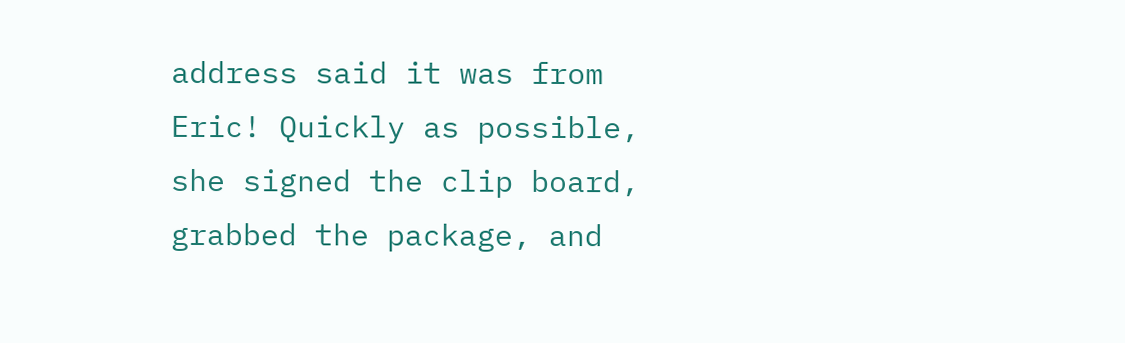address said it was from Eric! Quickly as possible, she signed the clip board, grabbed the package, and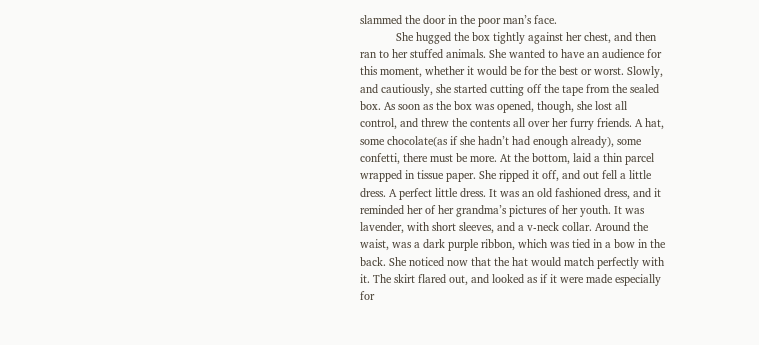slammed the door in the poor man’s face.
            She hugged the box tightly against her chest, and then ran to her stuffed animals. She wanted to have an audience for this moment, whether it would be for the best or worst. Slowly, and cautiously, she started cutting off the tape from the sealed box. As soon as the box was opened, though, she lost all control, and threw the contents all over her furry friends. A hat, some chocolate(as if she hadn’t had enough already), some confetti, there must be more. At the bottom, laid a thin parcel wrapped in tissue paper. She ripped it off, and out fell a little dress. A perfect little dress. It was an old fashioned dress, and it reminded her of her grandma’s pictures of her youth. It was lavender, with short sleeves, and a v-neck collar. Around the waist, was a dark purple ribbon, which was tied in a bow in the back. She noticed now that the hat would match perfectly with it. The skirt flared out, and looked as if it were made especially for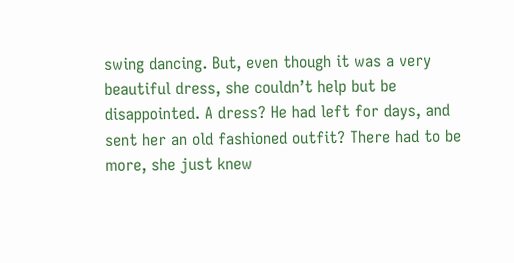swing dancing. But, even though it was a very beautiful dress, she couldn’t help but be disappointed. A dress? He had left for days, and sent her an old fashioned outfit? There had to be more, she just knew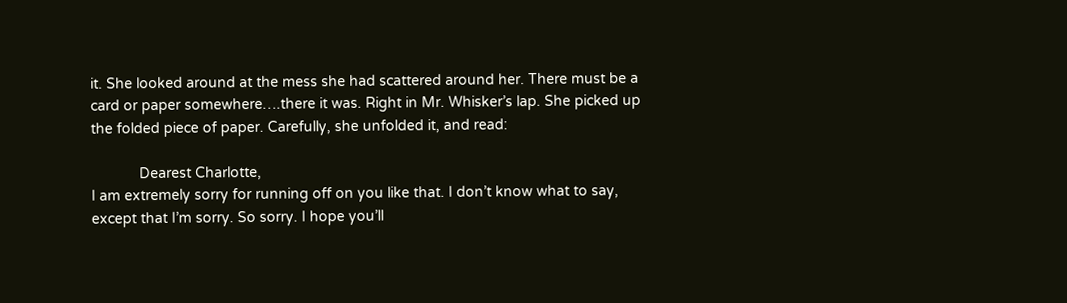it. She looked around at the mess she had scattered around her. There must be a card or paper somewhere….there it was. Right in Mr. Whisker’s lap. She picked up the folded piece of paper. Carefully, she unfolded it, and read:

            Dearest Charlotte,
I am extremely sorry for running off on you like that. I don’t know what to say, except that I’m sorry. So sorry. I hope you’ll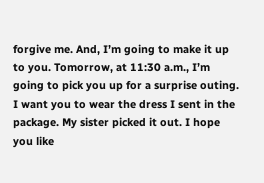forgive me. And, I’m going to make it up to you. Tomorrow, at 11:30 a.m., I’m going to pick you up for a surprise outing. I want you to wear the dress I sent in the package. My sister picked it out. I hope you like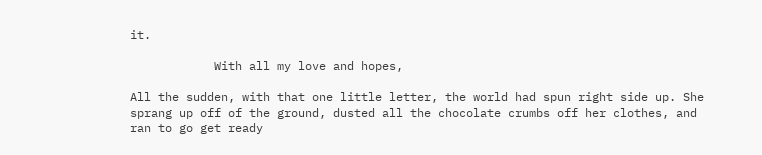it.

            With all my love and hopes,

All the sudden, with that one little letter, the world had spun right side up. She sprang up off of the ground, dusted all the chocolate crumbs off her clothes, and ran to go get ready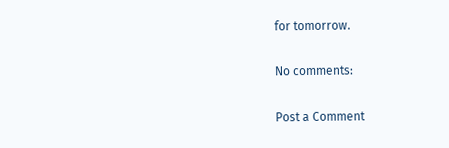for tomorrow.

No comments:

Post a Comment